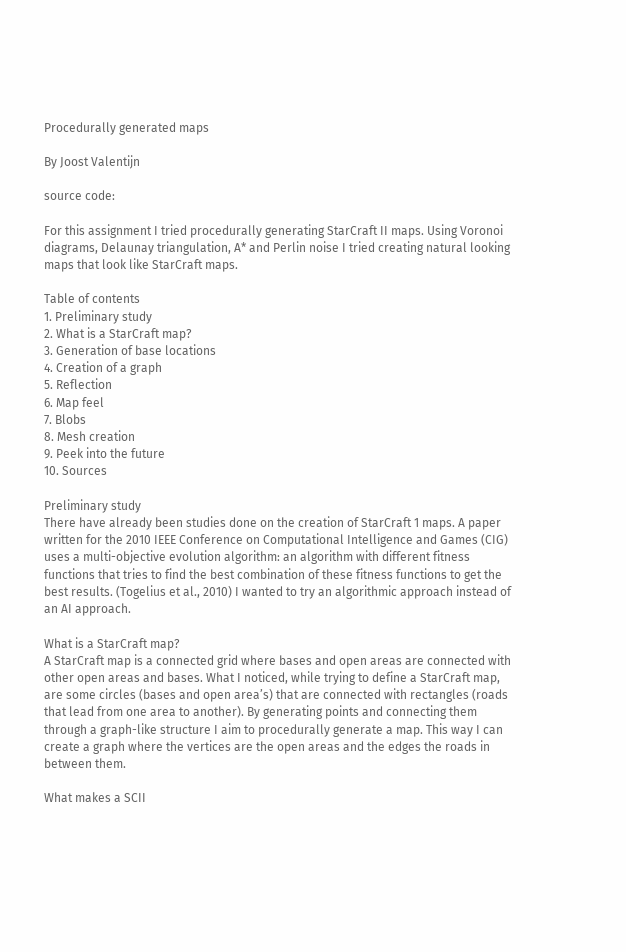Procedurally generated maps

By Joost Valentijn

source code:

For this assignment I tried procedurally generating StarCraft II maps. Using Voronoi diagrams, Delaunay triangulation, A* and Perlin noise I tried creating natural looking maps that look like StarCraft maps.

Table of contents
1. Preliminary study
2. What is a StarCraft map?
3. Generation of base locations
4. Creation of a graph
5. Reflection
6. Map feel
7. Blobs
8. Mesh creation
9. Peek into the future
10. Sources

Preliminary study
There have already been studies done on the creation of StarCraft 1 maps. A paper written for the 2010 IEEE Conference on Computational Intelligence and Games (CIG) uses a multi-objective evolution algorithm: an algorithm with different fitness functions that tries to find the best combination of these fitness functions to get the best results. (Togelius et al., 2010) I wanted to try an algorithmic approach instead of an AI approach.

What is a StarCraft map?
A StarCraft map is a connected grid where bases and open areas are connected with other open areas and bases. What I noticed, while trying to define a StarCraft map, are some circles (bases and open area’s) that are connected with rectangles (roads that lead from one area to another). By generating points and connecting them through a graph-like structure I aim to procedurally generate a map. This way I can create a graph where the vertices are the open areas and the edges the roads in between them.

What makes a SCII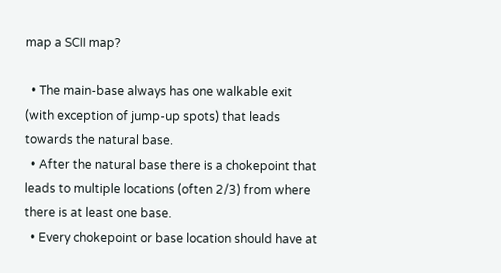map a SCII map?

  • The main-base always has one walkable exit (with exception of jump-up spots) that leads towards the natural base.
  • After the natural base there is a chokepoint that leads to multiple locations (often 2/3) from where there is at least one base.
  • Every chokepoint or base location should have at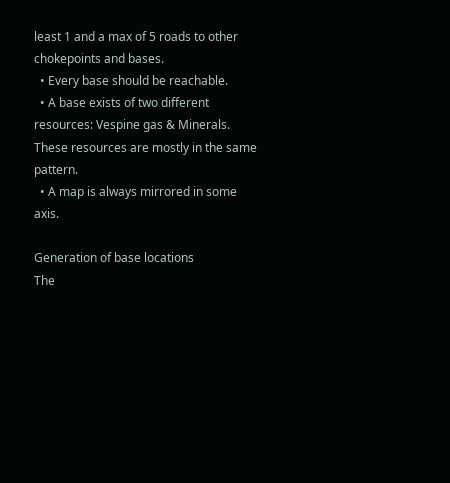least 1 and a max of 5 roads to other chokepoints and bases.
  • Every base should be reachable.
  • A base exists of two different resources: Vespine gas & Minerals. These resources are mostly in the same pattern.
  • A map is always mirrored in some axis.

Generation of base locations
The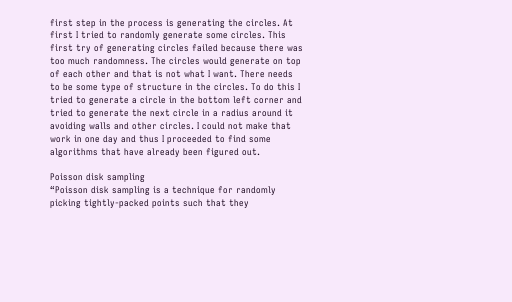first step in the process is generating the circles. At first I tried to randomly generate some circles. This first try of generating circles failed because there was too much randomness. The circles would generate on top of each other and that is not what I want. There needs to be some type of structure in the circles. To do this I tried to generate a circle in the bottom left corner and tried to generate the next circle in a radius around it avoiding walls and other circles. I could not make that work in one day and thus I proceeded to find some algorithms that have already been figured out.

Poisson disk sampling
“Poisson disk sampling is a technique for randomly picking tightly-packed points such that they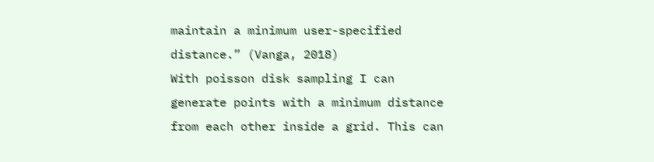maintain a minimum user-specified distance.” (Vanga, 2018)
With poisson disk sampling I can generate points with a minimum distance from each other inside a grid. This can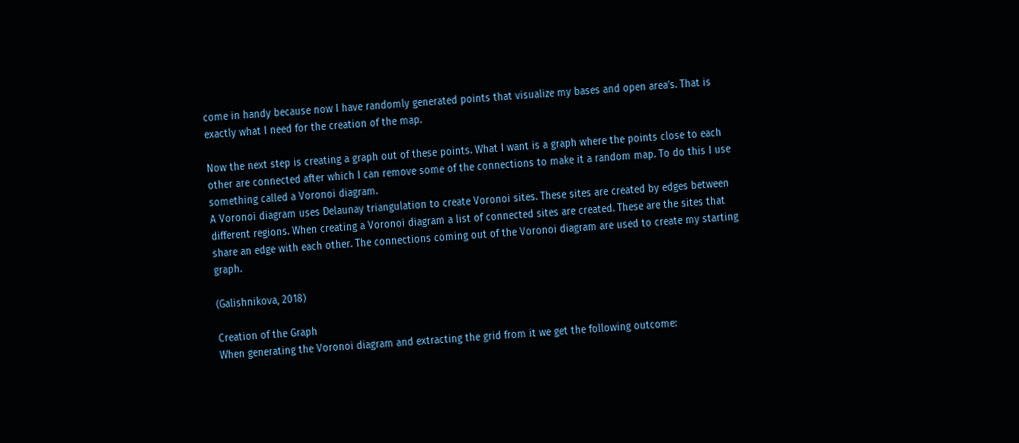come in handy because now I have randomly generated points that visualize my bases and open area’s. That is exactly what I need for the creation of the map.

Now the next step is creating a graph out of these points. What I want is a graph where the points close to each other are connected after which I can remove some of the connections to make it a random map. To do this I use something called a Voronoi diagram.
A Voronoi diagram uses Delaunay triangulation to create Voronoi sites. These sites are created by edges between different regions. When creating a Voronoi diagram a list of connected sites are created. These are the sites that share an edge with each other. The connections coming out of the Voronoi diagram are used to create my starting graph.

(Galishnikova, 2018)

Creation of the Graph
When generating the Voronoi diagram and extracting the grid from it we get the following outcome: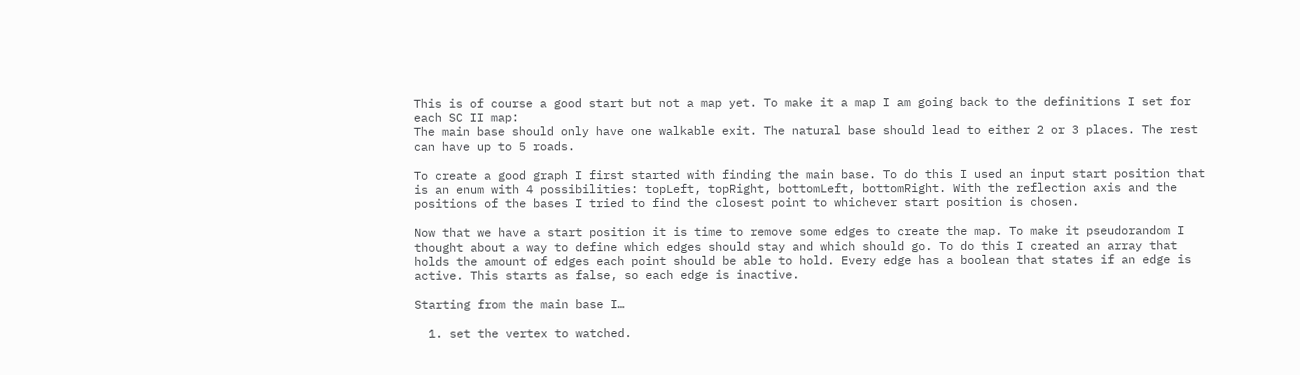This is of course a good start but not a map yet. To make it a map I am going back to the definitions I set for each SC II map:
The main base should only have one walkable exit. The natural base should lead to either 2 or 3 places. The rest can have up to 5 roads.

To create a good graph I first started with finding the main base. To do this I used an input start position that is an enum with 4 possibilities: topLeft, topRight, bottomLeft, bottomRight. With the reflection axis and the positions of the bases I tried to find the closest point to whichever start position is chosen.

Now that we have a start position it is time to remove some edges to create the map. To make it pseudorandom I thought about a way to define which edges should stay and which should go. To do this I created an array that holds the amount of edges each point should be able to hold. Every edge has a boolean that states if an edge is active. This starts as false, so each edge is inactive.

Starting from the main base I…

  1. set the vertex to watched.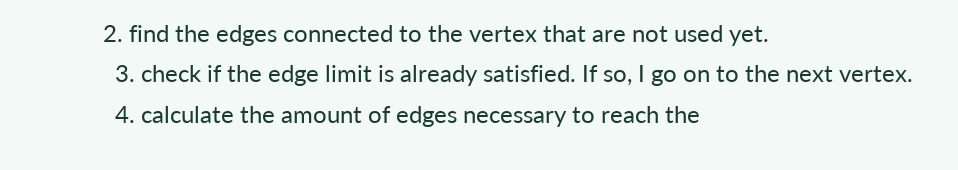2. find the edges connected to the vertex that are not used yet.
  3. check if the edge limit is already satisfied. If so, I go on to the next vertex.
  4. calculate the amount of edges necessary to reach the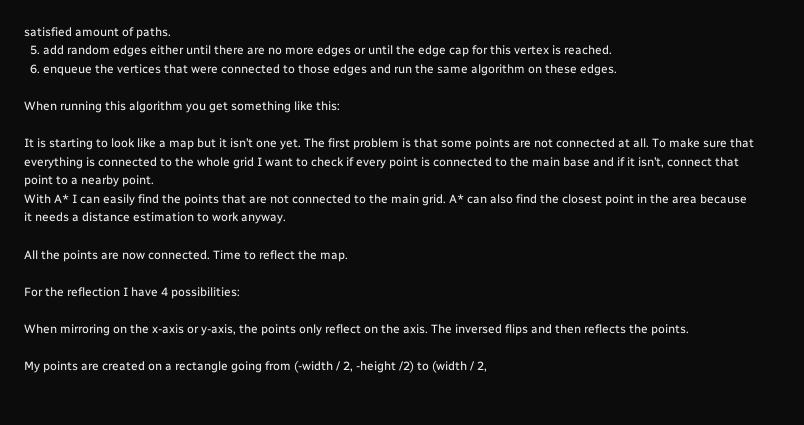satisfied amount of paths.
  5. add random edges either until there are no more edges or until the edge cap for this vertex is reached.
  6. enqueue the vertices that were connected to those edges and run the same algorithm on these edges.

When running this algorithm you get something like this:

It is starting to look like a map but it isn’t one yet. The first problem is that some points are not connected at all. To make sure that everything is connected to the whole grid I want to check if every point is connected to the main base and if it isn’t, connect that point to a nearby point.
With A* I can easily find the points that are not connected to the main grid. A* can also find the closest point in the area because it needs a distance estimation to work anyway.

All the points are now connected. Time to reflect the map.

For the reflection I have 4 possibilities:

When mirroring on the x-axis or y-axis, the points only reflect on the axis. The inversed flips and then reflects the points.

My points are created on a rectangle going from (-width / 2, -height /2) to (width / 2,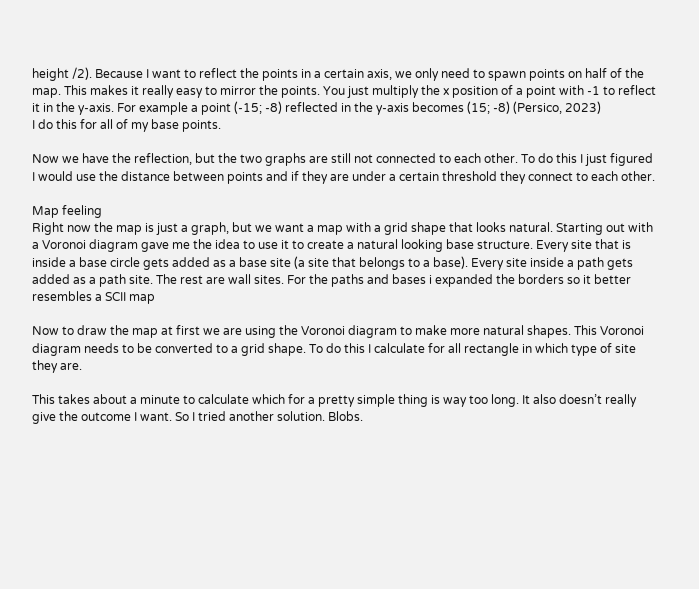height /2). Because I want to reflect the points in a certain axis, we only need to spawn points on half of the map. This makes it really easy to mirror the points. You just multiply the x position of a point with -1 to reflect it in the y-axis. For example a point (-15; -8) reflected in the y-axis becomes (15; -8) (Persico, 2023)
I do this for all of my base points.

Now we have the reflection, but the two graphs are still not connected to each other. To do this I just figured I would use the distance between points and if they are under a certain threshold they connect to each other.

Map feeling
Right now the map is just a graph, but we want a map with a grid shape that looks natural. Starting out with a Voronoi diagram gave me the idea to use it to create a natural looking base structure. Every site that is inside a base circle gets added as a base site (a site that belongs to a base). Every site inside a path gets added as a path site. The rest are wall sites. For the paths and bases i expanded the borders so it better resembles a SCII map

Now to draw the map at first we are using the Voronoi diagram to make more natural shapes. This Voronoi diagram needs to be converted to a grid shape. To do this I calculate for all rectangle in which type of site they are.

This takes about a minute to calculate which for a pretty simple thing is way too long. It also doesn’t really give the outcome I want. So I tried another solution. Blobs.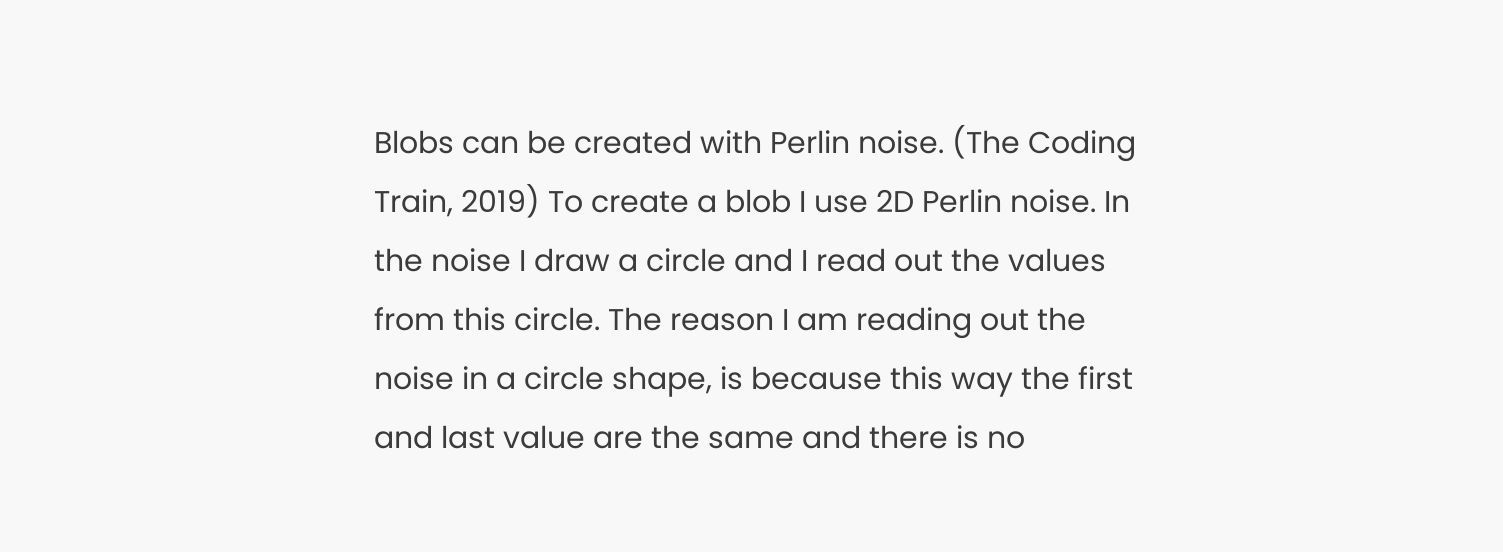Blobs can be created with Perlin noise. (The Coding Train, 2019) To create a blob I use 2D Perlin noise. In the noise I draw a circle and I read out the values from this circle. The reason I am reading out the noise in a circle shape, is because this way the first and last value are the same and there is no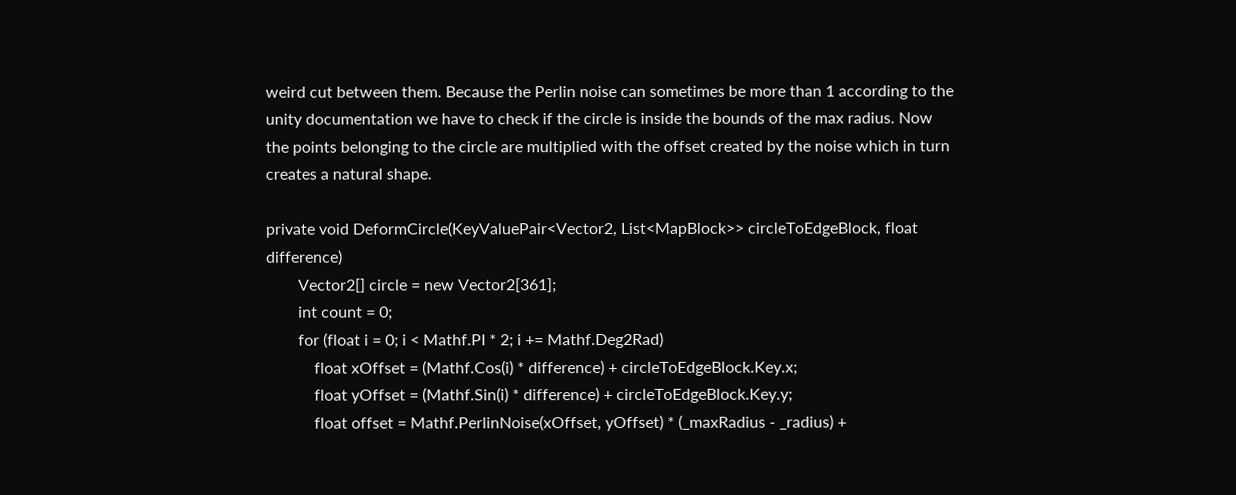weird cut between them. Because the Perlin noise can sometimes be more than 1 according to the unity documentation we have to check if the circle is inside the bounds of the max radius. Now the points belonging to the circle are multiplied with the offset created by the noise which in turn creates a natural shape.

private void DeformCircle(KeyValuePair<Vector2, List<MapBlock>> circleToEdgeBlock, float difference)
        Vector2[] circle = new Vector2[361];
        int count = 0;
        for (float i = 0; i < Mathf.PI * 2; i += Mathf.Deg2Rad)
            float xOffset = (Mathf.Cos(i) * difference) + circleToEdgeBlock.Key.x;
            float yOffset = (Mathf.Sin(i) * difference) + circleToEdgeBlock.Key.y;
            float offset = Mathf.PerlinNoise(xOffset, yOffset) * (_maxRadius - _radius) +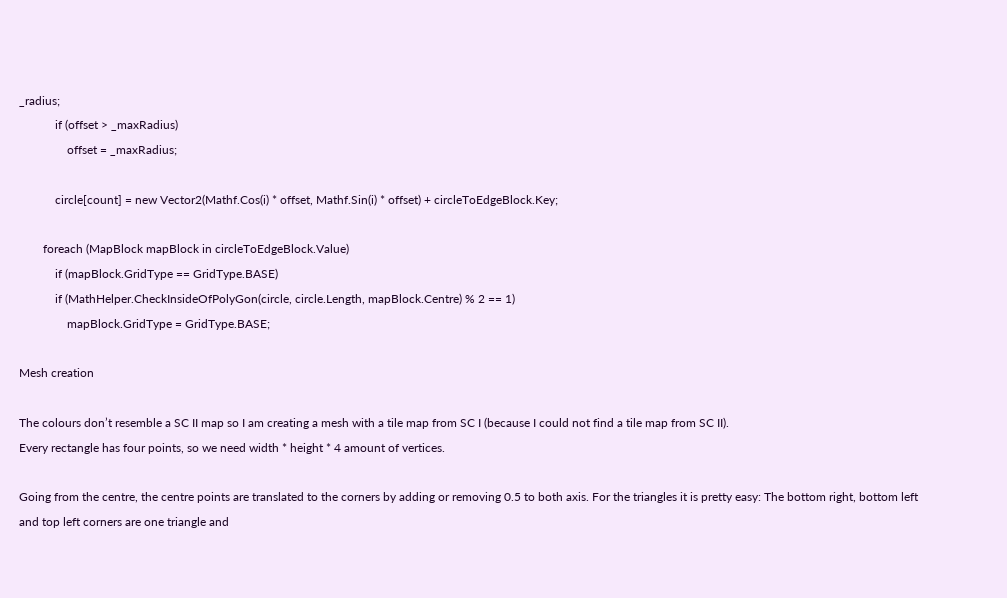_radius;
            if (offset > _maxRadius)
                offset = _maxRadius;

            circle[count] = new Vector2(Mathf.Cos(i) * offset, Mathf.Sin(i) * offset) + circleToEdgeBlock.Key;

        foreach (MapBlock mapBlock in circleToEdgeBlock.Value)
            if (mapBlock.GridType == GridType.BASE)
            if (MathHelper.CheckInsideOfPolyGon(circle, circle.Length, mapBlock.Centre) % 2 == 1)
                mapBlock.GridType = GridType.BASE;

Mesh creation

The colours don’t resemble a SC II map so I am creating a mesh with a tile map from SC I (because I could not find a tile map from SC II).
Every rectangle has four points, so we need width * height * 4 amount of vertices.

Going from the centre, the centre points are translated to the corners by adding or removing 0.5 to both axis. For the triangles it is pretty easy: The bottom right, bottom left and top left corners are one triangle and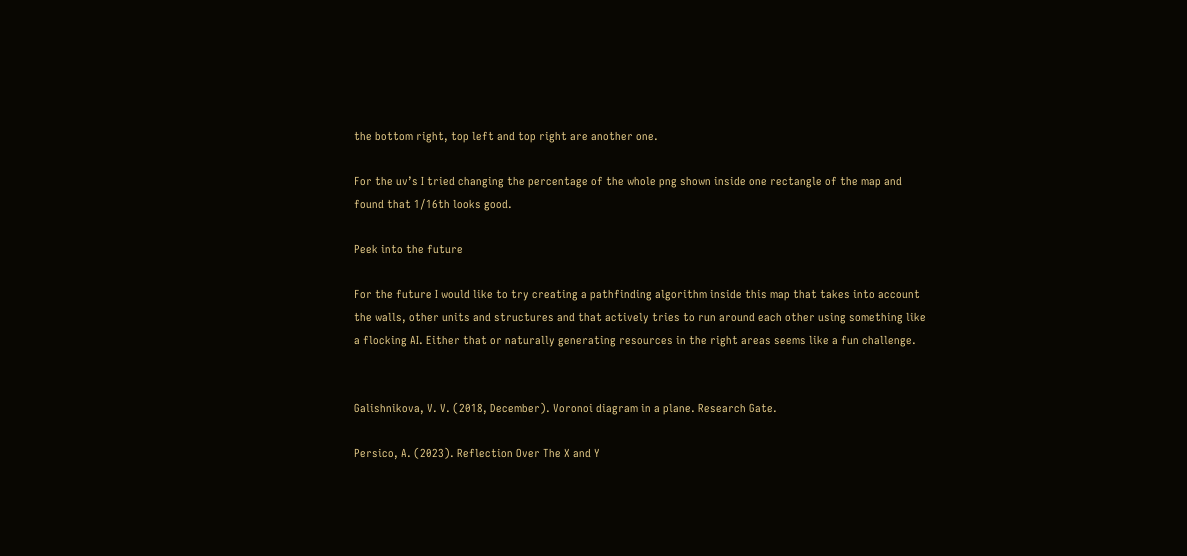the bottom right, top left and top right are another one.

For the uv’s I tried changing the percentage of the whole png shown inside one rectangle of the map and found that 1/16th looks good.

Peek into the future

For the future I would like to try creating a pathfinding algorithm inside this map that takes into account the walls, other units and structures and that actively tries to run around each other using something like a flocking AI. Either that or naturally generating resources in the right areas seems like a fun challenge.


Galishnikova, V. V. (2018, December). Voronoi diagram in a plane. Research Gate.

Persico, A. (2023). Reflection Over The X and Y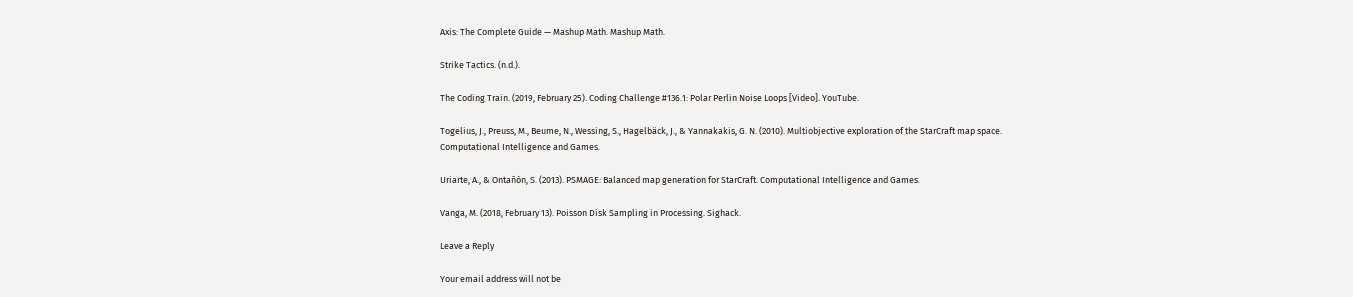Axis: The Complete Guide — Mashup Math. Mashup Math.

Strike Tactics. (n.d.).

The Coding Train. (2019, February 25). Coding Challenge #136.1: Polar Perlin Noise Loops [Video]. YouTube.

Togelius, J., Preuss, M., Beume, N., Wessing, S., Hagelbäck, J., & Yannakakis, G. N. (2010). Multiobjective exploration of the StarCraft map space. Computational Intelligence and Games.

Uriarte, A., & Ontañón, S. (2013). PSMAGE: Balanced map generation for StarCraft. Computational Intelligence and Games.

Vanga, M. (2018, February 13). Poisson Disk Sampling in Processing. Sighack.

Leave a Reply

Your email address will not be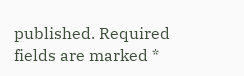published. Required fields are marked *